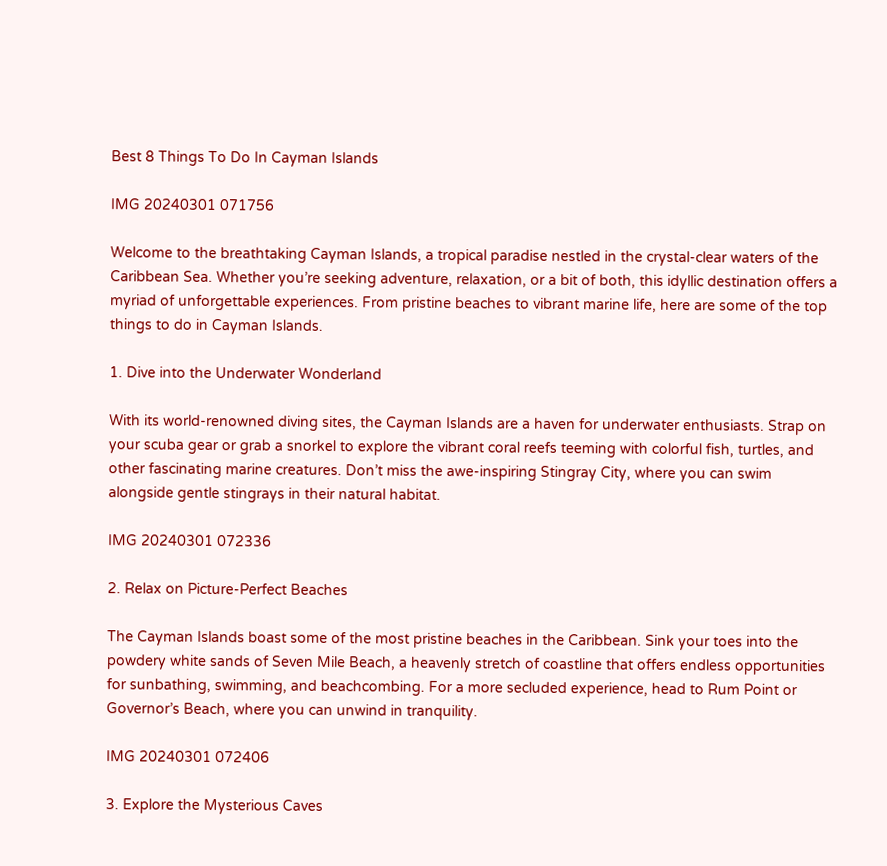Best 8 Things To Do In Cayman Islands

IMG 20240301 071756

Welcome to the breathtaking Cayman Islands, a tropical paradise nestled in the crystal-clear waters of the Caribbean Sea. Whether you’re seeking adventure, relaxation, or a bit of both, this idyllic destination offers a myriad of unforgettable experiences. From pristine beaches to vibrant marine life, here are some of the top things to do in Cayman Islands.

1. Dive into the Underwater Wonderland

With its world-renowned diving sites, the Cayman Islands are a haven for underwater enthusiasts. Strap on your scuba gear or grab a snorkel to explore the vibrant coral reefs teeming with colorful fish, turtles, and other fascinating marine creatures. Don’t miss the awe-inspiring Stingray City, where you can swim alongside gentle stingrays in their natural habitat.

IMG 20240301 072336

2. Relax on Picture-Perfect Beaches

The Cayman Islands boast some of the most pristine beaches in the Caribbean. Sink your toes into the powdery white sands of Seven Mile Beach, a heavenly stretch of coastline that offers endless opportunities for sunbathing, swimming, and beachcombing. For a more secluded experience, head to Rum Point or Governor’s Beach, where you can unwind in tranquility.

IMG 20240301 072406

3. Explore the Mysterious Caves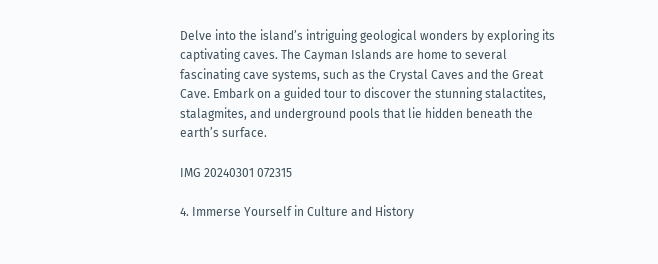Delve into the island’s intriguing geological wonders by exploring its captivating caves. The Cayman Islands are home to several fascinating cave systems, such as the Crystal Caves and the Great Cave. Embark on a guided tour to discover the stunning stalactites, stalagmites, and underground pools that lie hidden beneath the earth’s surface.

IMG 20240301 072315

4. Immerse Yourself in Culture and History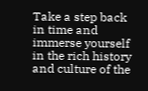Take a step back in time and immerse yourself in the rich history and culture of the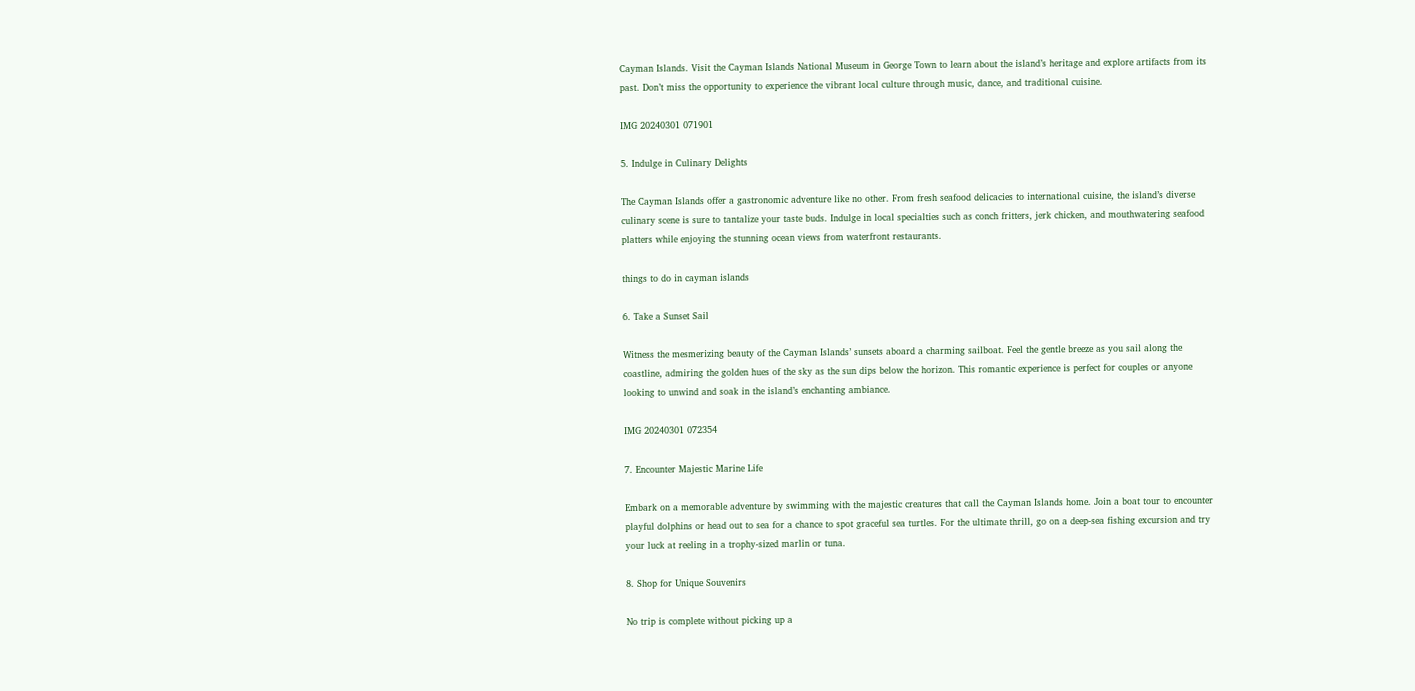Cayman Islands. Visit the Cayman Islands National Museum in George Town to learn about the island’s heritage and explore artifacts from its past. Don’t miss the opportunity to experience the vibrant local culture through music, dance, and traditional cuisine.

IMG 20240301 071901

5. Indulge in Culinary Delights

The Cayman Islands offer a gastronomic adventure like no other. From fresh seafood delicacies to international cuisine, the island’s diverse culinary scene is sure to tantalize your taste buds. Indulge in local specialties such as conch fritters, jerk chicken, and mouthwatering seafood platters while enjoying the stunning ocean views from waterfront restaurants.

things to do in cayman islands

6. Take a Sunset Sail

Witness the mesmerizing beauty of the Cayman Islands’ sunsets aboard a charming sailboat. Feel the gentle breeze as you sail along the coastline, admiring the golden hues of the sky as the sun dips below the horizon. This romantic experience is perfect for couples or anyone looking to unwind and soak in the island’s enchanting ambiance.

IMG 20240301 072354

7. Encounter Majestic Marine Life

Embark on a memorable adventure by swimming with the majestic creatures that call the Cayman Islands home. Join a boat tour to encounter playful dolphins or head out to sea for a chance to spot graceful sea turtles. For the ultimate thrill, go on a deep-sea fishing excursion and try your luck at reeling in a trophy-sized marlin or tuna.

8. Shop for Unique Souvenirs

No trip is complete without picking up a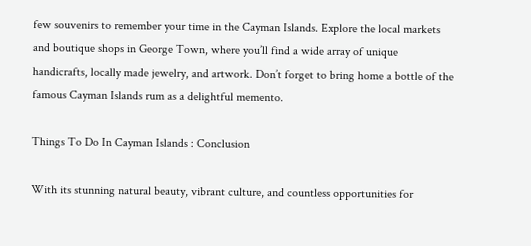few souvenirs to remember your time in the Cayman Islands. Explore the local markets and boutique shops in George Town, where you’ll find a wide array of unique handicrafts, locally made jewelry, and artwork. Don’t forget to bring home a bottle of the famous Cayman Islands rum as a delightful memento.

Things To Do In Cayman Islands : Conclusion

With its stunning natural beauty, vibrant culture, and countless opportunities for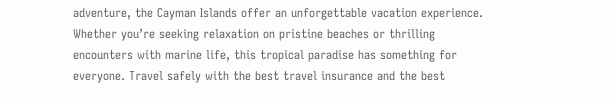adventure, the Cayman Islands offer an unforgettable vacation experience. Whether you’re seeking relaxation on pristine beaches or thrilling encounters with marine life, this tropical paradise has something for everyone. Travel safely with the best travel insurance and the best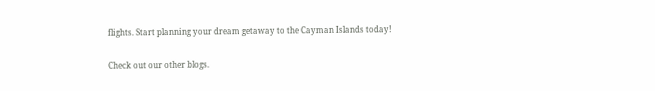flights. Start planning your dream getaway to the Cayman Islands today!

Check out our other blogs.